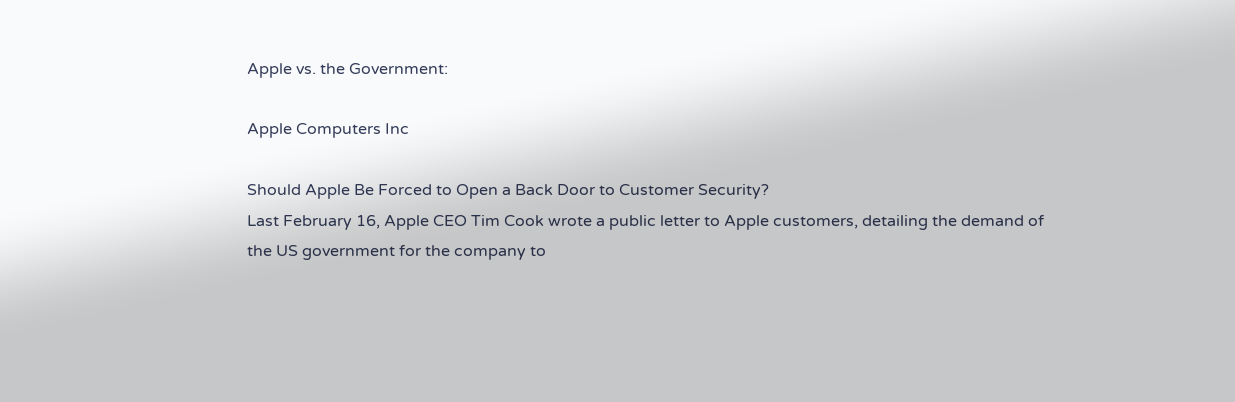Apple vs. the Government:

Apple Computers Inc

Should Apple Be Forced to Open a Back Door to Customer Security?
Last February 16, Apple CEO Tim Cook wrote a public letter to Apple customers, detailing the demand of the US government for the company to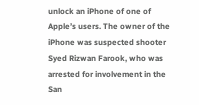unlock an iPhone of one of Apple’s users. The owner of the iPhone was suspected shooter Syed Rizwan Farook, who was arrested for involvement in the San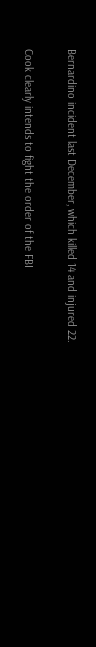Bernardino incident last December, which killed 14 and injured 22.

Cook clearly intends to fight the order of the FBI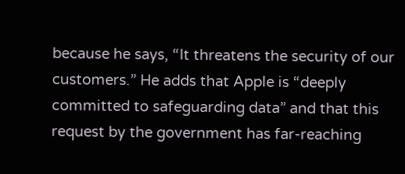because he says, “It threatens the security of our customers.” He adds that Apple is “deeply committed to safeguarding data” and that this request by the government has far-reaching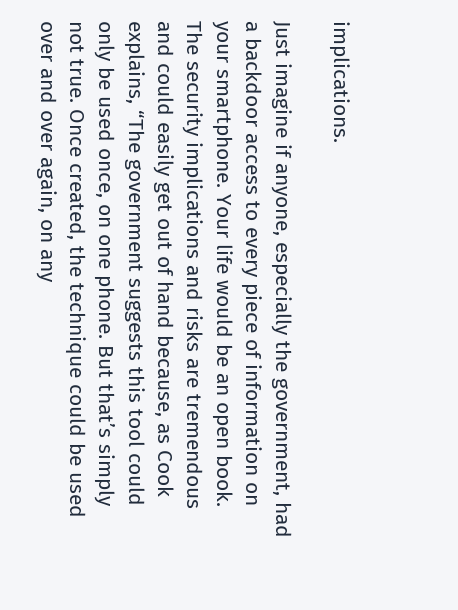implications.

Just imagine if anyone, especially the government, had a backdoor access to every piece of information on your smartphone. Your life would be an open book. The security implications and risks are tremendous and could easily get out of hand because, as Cook explains, “The government suggests this tool could only be used once, on one phone. But that’s simply not true. Once created, the technique could be used over and over again, on any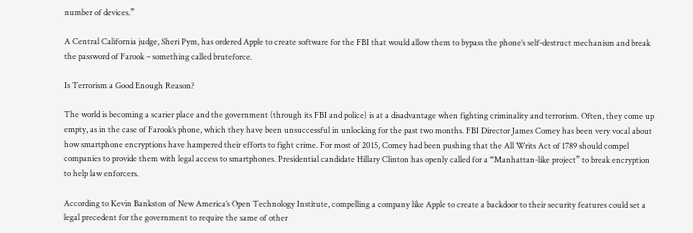number of devices.”

A Central California judge, Sheri Pym, has ordered Apple to create software for the FBI that would allow them to bypass the phone’s self-destruct mechanism and break the password of Farook – something called bruteforce.

Is Terrorism a Good Enough Reason?

The world is becoming a scarier place and the government (through its FBI and police) is at a disadvantage when fighting criminality and terrorism. Often, they come up empty, as in the case of Farook’s phone, which they have been unsuccessful in unlocking for the past two months. FBI Director James Comey has been very vocal about how smartphone encryptions have hampered their efforts to fight crime. For most of 2015, Comey had been pushing that the All Writs Act of 1789 should compel companies to provide them with legal access to smartphones. Presidential candidate Hillary Clinton has openly called for a “Manhattan-like project” to break encryption to help law enforcers.

According to Kevin Bankston of New America’s Open Technology Institute, compelling a company like Apple to create a backdoor to their security features could set a legal precedent for the government to require the same of other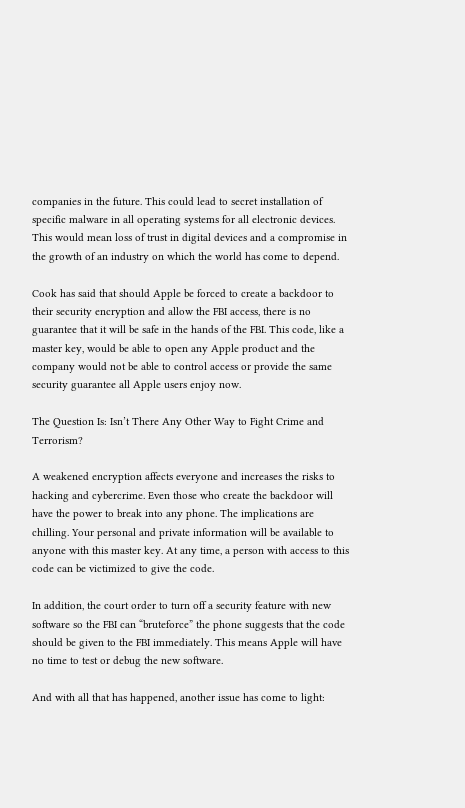companies in the future. This could lead to secret installation of specific malware in all operating systems for all electronic devices. This would mean loss of trust in digital devices and a compromise in the growth of an industry on which the world has come to depend.

Cook has said that should Apple be forced to create a backdoor to their security encryption and allow the FBI access, there is no guarantee that it will be safe in the hands of the FBI. This code, like a master key, would be able to open any Apple product and the company would not be able to control access or provide the same security guarantee all Apple users enjoy now.

The Question Is: Isn’t There Any Other Way to Fight Crime and Terrorism?

A weakened encryption affects everyone and increases the risks to hacking and cybercrime. Even those who create the backdoor will have the power to break into any phone. The implications are chilling. Your personal and private information will be available to anyone with this master key. At any time, a person with access to this code can be victimized to give the code.

In addition, the court order to turn off a security feature with new software so the FBI can “bruteforce” the phone suggests that the code should be given to the FBI immediately. This means Apple will have no time to test or debug the new software.

And with all that has happened, another issue has come to light: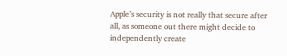Apple’s security is not really that secure after all, as someone out there might decide to independently create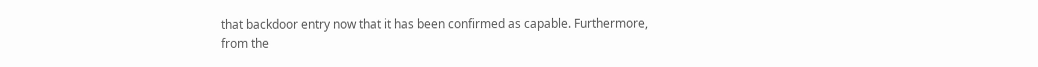that backdoor entry now that it has been confirmed as capable. Furthermore, from the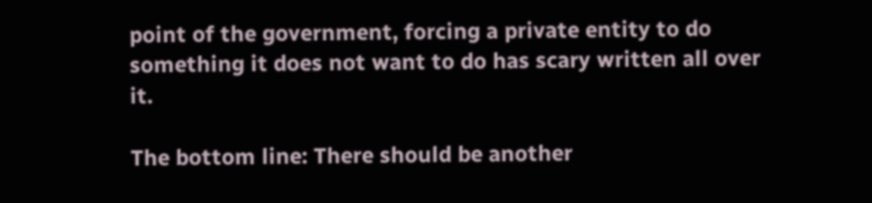point of the government, forcing a private entity to do something it does not want to do has scary written all over it.

The bottom line: There should be another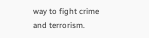way to fight crime and terrorism.